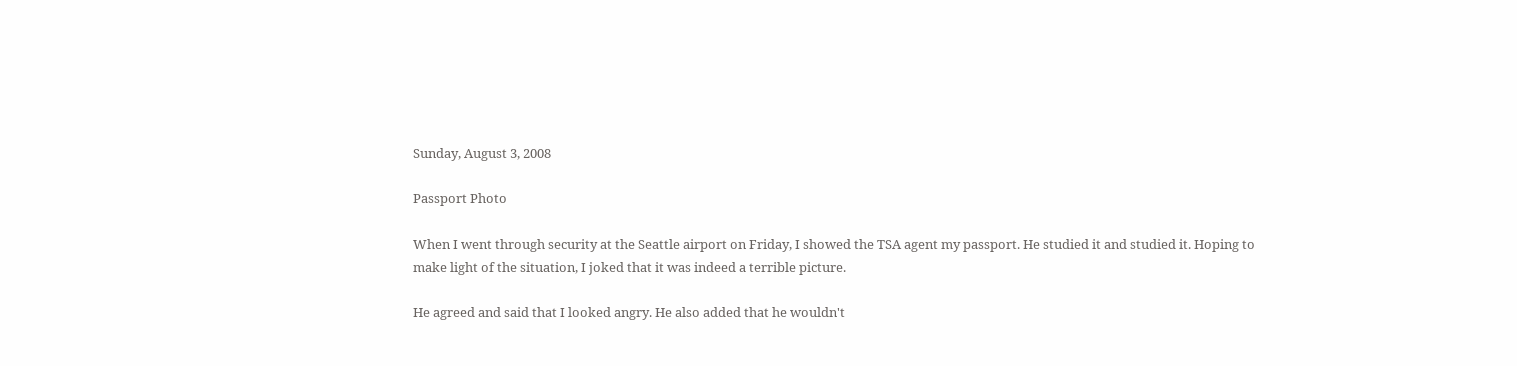Sunday, August 3, 2008

Passport Photo

When I went through security at the Seattle airport on Friday, I showed the TSA agent my passport. He studied it and studied it. Hoping to make light of the situation, I joked that it was indeed a terrible picture.

He agreed and said that I looked angry. He also added that he wouldn't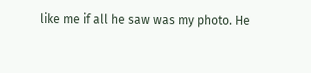like me if all he saw was my photo. He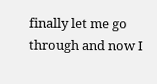finally let me go through and now I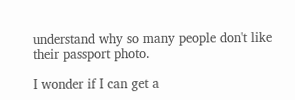understand why so many people don't like their passport photo.

I wonder if I can get a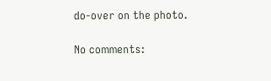do-over on the photo.

No comments: